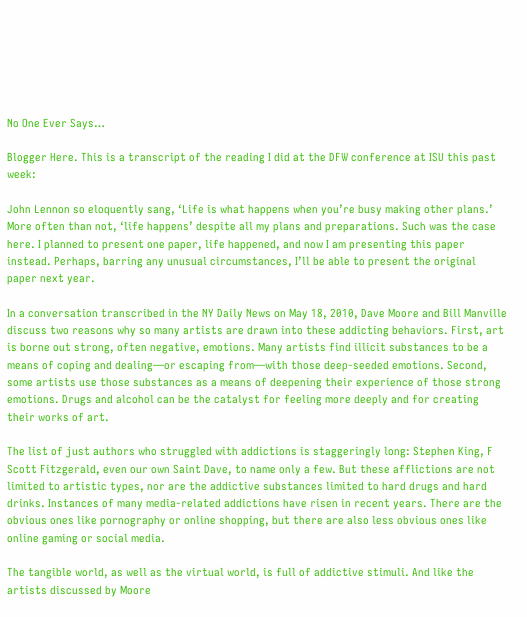No One Ever Says…

Blogger Here. This is a transcript of the reading I did at the DFW conference at ISU this past week:

John Lennon so eloquently sang, ‘Life is what happens when you’re busy making other plans.’ More often than not, ‘life happens’ despite all my plans and preparations. Such was the case here. I planned to present one paper, life happened, and now I am presenting this paper instead. Perhaps, barring any unusual circumstances, I’ll be able to present the original paper next year.

In a conversation transcribed in the NY Daily News on May 18, 2010, Dave Moore and Bill Manville discuss two reasons why so many artists are drawn into these addicting behaviors. First, art is borne out strong, often negative, emotions. Many artists find illicit substances to be a means of coping and dealing—or escaping from—with those deep-seeded emotions. Second, some artists use those substances as a means of deepening their experience of those strong emotions. Drugs and alcohol can be the catalyst for feeling more deeply and for creating their works of art.

The list of just authors who struggled with addictions is staggeringly long: Stephen King, F Scott Fitzgerald, even our own Saint Dave, to name only a few. But these afflictions are not limited to artistic types, nor are the addictive substances limited to hard drugs and hard drinks. Instances of many media-related addictions have risen in recent years. There are the obvious ones like pornography or online shopping, but there are also less obvious ones like online gaming or social media.

The tangible world, as well as the virtual world, is full of addictive stimuli. And like the artists discussed by Moore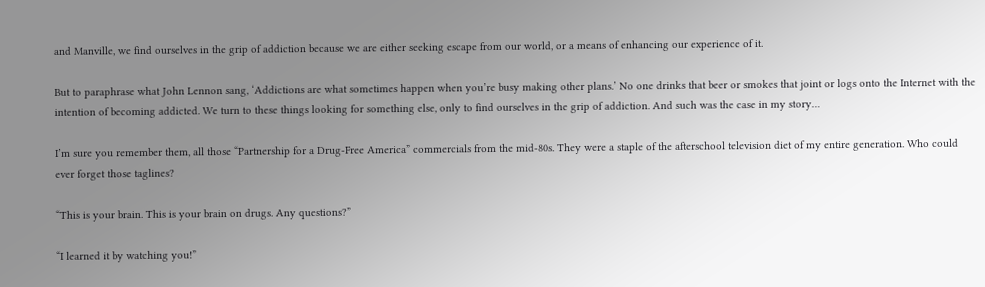and Manville, we find ourselves in the grip of addiction because we are either seeking escape from our world, or a means of enhancing our experience of it.

But to paraphrase what John Lennon sang, ‘Addictions are what sometimes happen when you’re busy making other plans.’ No one drinks that beer or smokes that joint or logs onto the Internet with the intention of becoming addicted. We turn to these things looking for something else, only to find ourselves in the grip of addiction. And such was the case in my story…

I’m sure you remember them, all those “Partnership for a Drug-Free America” commercials from the mid-80s. They were a staple of the afterschool television diet of my entire generation. Who could ever forget those taglines?

“This is your brain. This is your brain on drugs. Any questions?”

“I learned it by watching you!”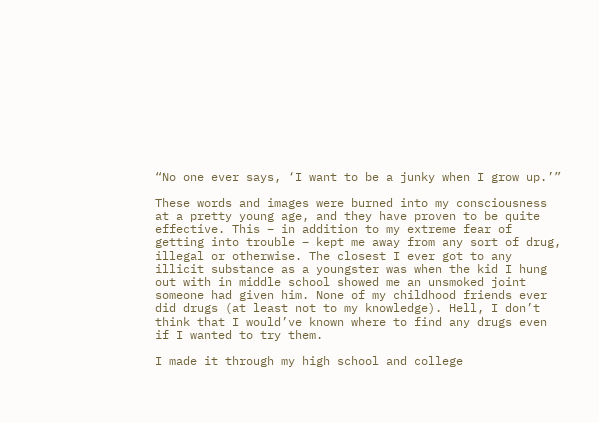“No one ever says, ‘I want to be a junky when I grow up.’”

These words and images were burned into my consciousness at a pretty young age, and they have proven to be quite effective. This – in addition to my extreme fear of getting into trouble – kept me away from any sort of drug, illegal or otherwise. The closest I ever got to any illicit substance as a youngster was when the kid I hung out with in middle school showed me an unsmoked joint someone had given him. None of my childhood friends ever did drugs (at least not to my knowledge). Hell, I don’t think that I would’ve known where to find any drugs even if I wanted to try them.

I made it through my high school and college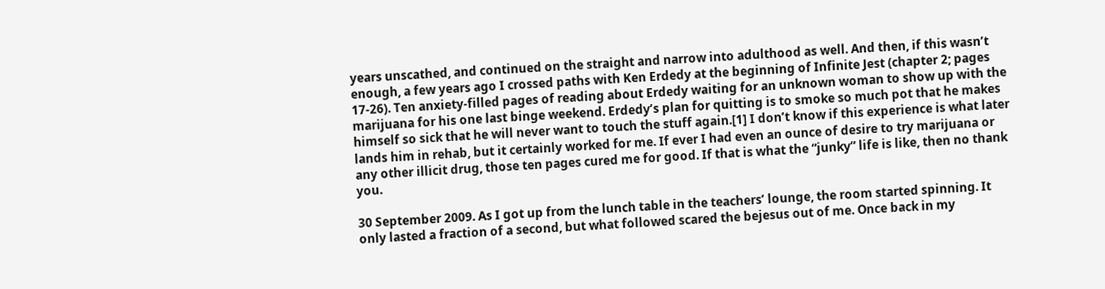years unscathed, and continued on the straight and narrow into adulthood as well. And then, if this wasn’t enough, a few years ago I crossed paths with Ken Erdedy at the beginning of Infinite Jest (chapter 2; pages 17-26). Ten anxiety-filled pages of reading about Erdedy waiting for an unknown woman to show up with the marijuana for his one last binge weekend. Erdedy’s plan for quitting is to smoke so much pot that he makes himself so sick that he will never want to touch the stuff again.[1] I don’t know if this experience is what later lands him in rehab, but it certainly worked for me. If ever I had even an ounce of desire to try marijuana or any other illicit drug, those ten pages cured me for good. If that is what the “junky” life is like, then no thank you.

30 September 2009. As I got up from the lunch table in the teachers’ lounge, the room started spinning. It only lasted a fraction of a second, but what followed scared the bejesus out of me. Once back in my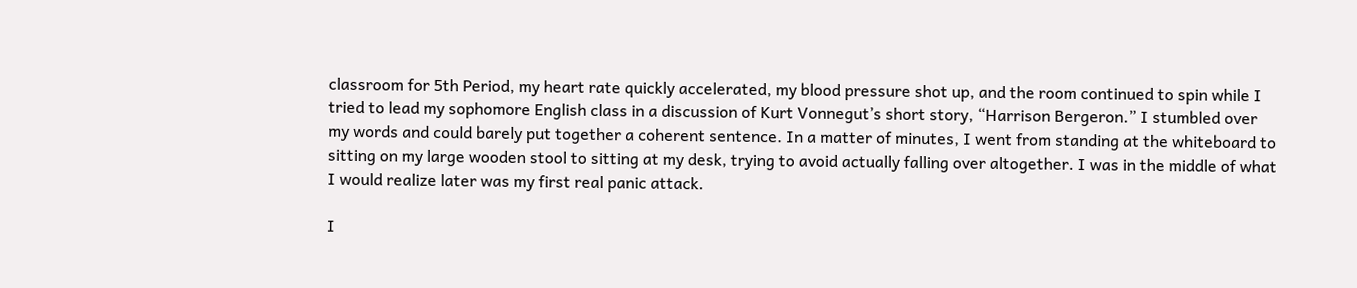classroom for 5th Period, my heart rate quickly accelerated, my blood pressure shot up, and the room continued to spin while I tried to lead my sophomore English class in a discussion of Kurt Vonnegut’s short story, “Harrison Bergeron.” I stumbled over my words and could barely put together a coherent sentence. In a matter of minutes, I went from standing at the whiteboard to sitting on my large wooden stool to sitting at my desk, trying to avoid actually falling over altogether. I was in the middle of what I would realize later was my first real panic attack.

I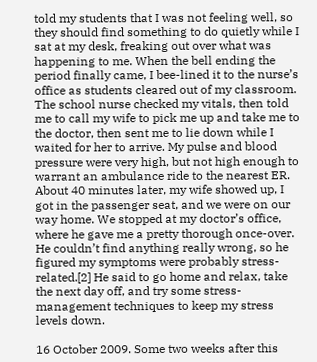told my students that I was not feeling well, so they should find something to do quietly while I sat at my desk, freaking out over what was happening to me. When the bell ending the period finally came, I bee-lined it to the nurse’s office as students cleared out of my classroom. The school nurse checked my vitals, then told me to call my wife to pick me up and take me to the doctor, then sent me to lie down while I waited for her to arrive. My pulse and blood pressure were very high, but not high enough to warrant an ambulance ride to the nearest ER. About 40 minutes later, my wife showed up, I got in the passenger seat, and we were on our way home. We stopped at my doctor’s office, where he gave me a pretty thorough once-over. He couldn’t find anything really wrong, so he figured my symptoms were probably stress-related.[2] He said to go home and relax, take the next day off, and try some stress-management techniques to keep my stress levels down.

16 October 2009. Some two weeks after this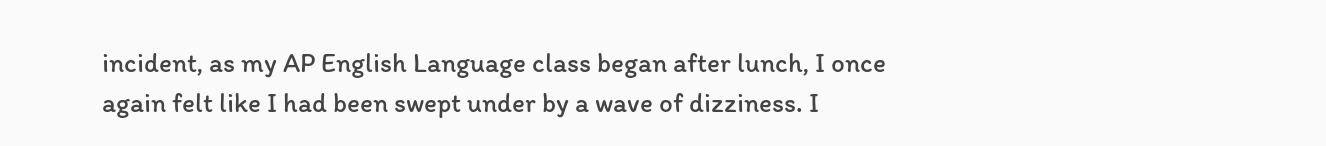incident, as my AP English Language class began after lunch, I once again felt like I had been swept under by a wave of dizziness. I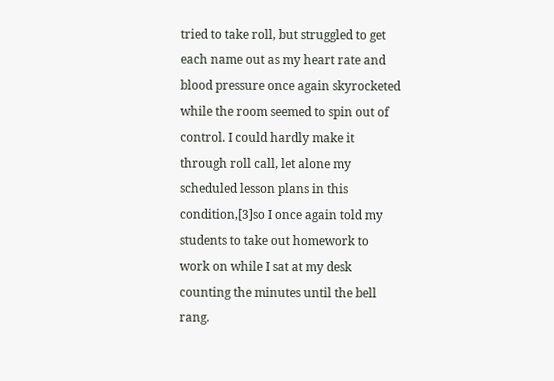tried to take roll, but struggled to get each name out as my heart rate and blood pressure once again skyrocketed while the room seemed to spin out of control. I could hardly make it through roll call, let alone my scheduled lesson plans in this condition,[3]so I once again told my students to take out homework to work on while I sat at my desk counting the minutes until the bell rang.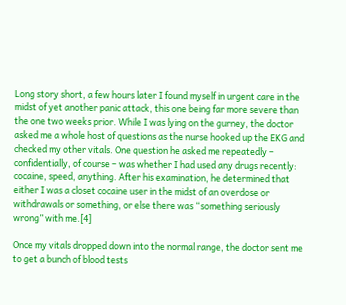Long story short, a few hours later I found myself in urgent care in the midst of yet another panic attack, this one being far more severe than the one two weeks prior. While I was lying on the gurney, the doctor asked me a whole host of questions as the nurse hooked up the EKG and checked my other vitals. One question he asked me repeatedly – confidentially, of course – was whether I had used any drugs recently: cocaine, speed, anything. After his examination, he determined that either I was a closet cocaine user in the midst of an overdose or withdrawals or something, or else there was “something seriously wrong” with me.[4]

Once my vitals dropped down into the normal range, the doctor sent me to get a bunch of blood tests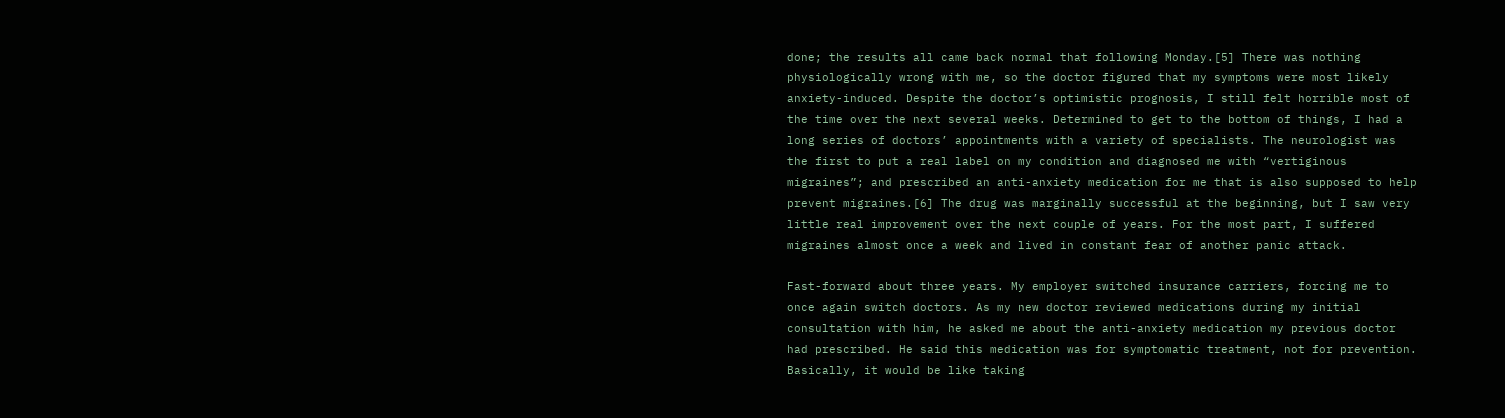done; the results all came back normal that following Monday.[5] There was nothing physiologically wrong with me, so the doctor figured that my symptoms were most likely anxiety-induced. Despite the doctor’s optimistic prognosis, I still felt horrible most of the time over the next several weeks. Determined to get to the bottom of things, I had a long series of doctors’ appointments with a variety of specialists. The neurologist was the first to put a real label on my condition and diagnosed me with “vertiginous migraines”; and prescribed an anti-anxiety medication for me that is also supposed to help prevent migraines.[6] The drug was marginally successful at the beginning, but I saw very little real improvement over the next couple of years. For the most part, I suffered migraines almost once a week and lived in constant fear of another panic attack.

Fast-forward about three years. My employer switched insurance carriers, forcing me to once again switch doctors. As my new doctor reviewed medications during my initial consultation with him, he asked me about the anti-anxiety medication my previous doctor had prescribed. He said this medication was for symptomatic treatment, not for prevention. Basically, it would be like taking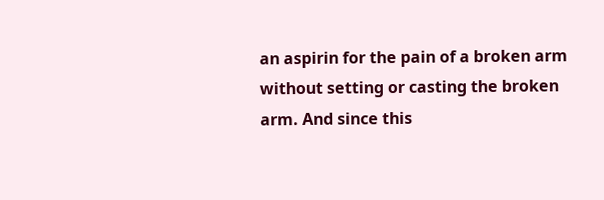an aspirin for the pain of a broken arm without setting or casting the broken arm. And since this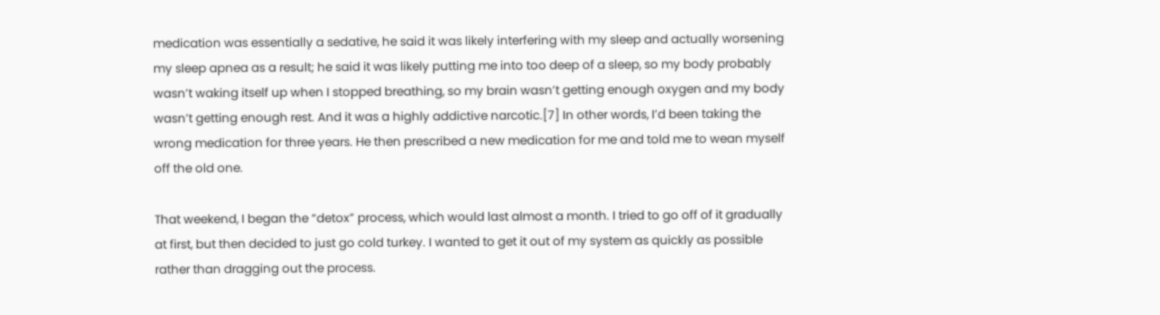medication was essentially a sedative, he said it was likely interfering with my sleep and actually worsening my sleep apnea as a result; he said it was likely putting me into too deep of a sleep, so my body probably wasn’t waking itself up when I stopped breathing, so my brain wasn’t getting enough oxygen and my body wasn’t getting enough rest. And it was a highly addictive narcotic.[7] In other words, I’d been taking the wrong medication for three years. He then prescribed a new medication for me and told me to wean myself off the old one.

That weekend, I began the “detox” process, which would last almost a month. I tried to go off of it gradually at first, but then decided to just go cold turkey. I wanted to get it out of my system as quickly as possible rather than dragging out the process.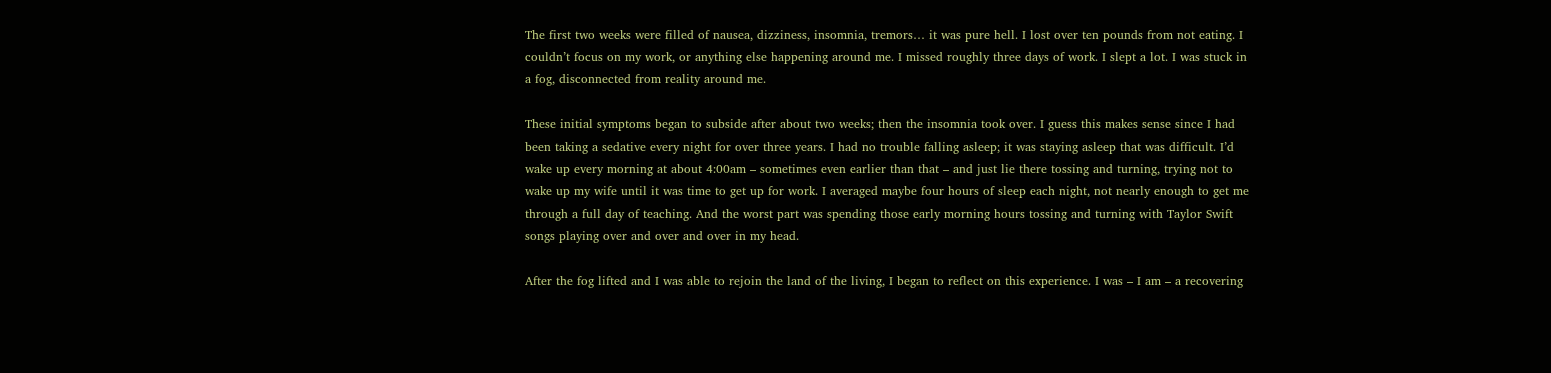The first two weeks were filled of nausea, dizziness, insomnia, tremors… it was pure hell. I lost over ten pounds from not eating. I couldn’t focus on my work, or anything else happening around me. I missed roughly three days of work. I slept a lot. I was stuck in a fog, disconnected from reality around me.

These initial symptoms began to subside after about two weeks; then the insomnia took over. I guess this makes sense since I had been taking a sedative every night for over three years. I had no trouble falling asleep; it was staying asleep that was difficult. I’d wake up every morning at about 4:00am – sometimes even earlier than that – and just lie there tossing and turning, trying not to wake up my wife until it was time to get up for work. I averaged maybe four hours of sleep each night, not nearly enough to get me through a full day of teaching. And the worst part was spending those early morning hours tossing and turning with Taylor Swift songs playing over and over and over in my head.

After the fog lifted and I was able to rejoin the land of the living, I began to reflect on this experience. I was – I am – a recovering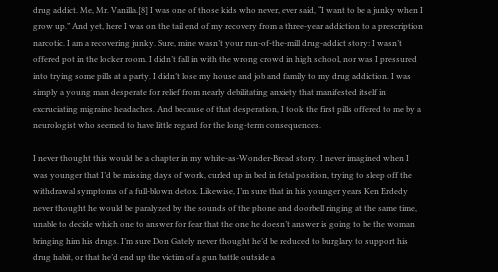drug addict. Me, Mr. Vanilla.[8] I was one of those kids who never, ever said, “I want to be a junky when I grow up.” And yet, here I was on the tail end of my recovery from a three-year addiction to a prescription narcotic. I am a recovering junky. Sure, mine wasn’t your run-of-the-mill drug-addict story: I wasn’t offered pot in the locker room. I didn’t fall in with the wrong crowd in high school, nor was I pressured into trying some pills at a party. I didn’t lose my house and job and family to my drug addiction. I was simply a young man desperate for relief from nearly debilitating anxiety that manifested itself in excruciating migraine headaches. And because of that desperation, I took the first pills offered to me by a neurologist who seemed to have little regard for the long-term consequences.

I never thought this would be a chapter in my white-as-Wonder-Bread story. I never imagined when I was younger that I’d be missing days of work, curled up in bed in fetal position, trying to sleep off the withdrawal symptoms of a full-blown detox. Likewise, I’m sure that in his younger years Ken Erdedy never thought he would be paralyzed by the sounds of the phone and doorbell ringing at the same time, unable to decide which one to answer for fear that the one he doesn’t answer is going to be the woman bringing him his drugs. I’m sure Don Gately never thought he’d be reduced to burglary to support his drug habit, or that he’d end up the victim of a gun battle outside a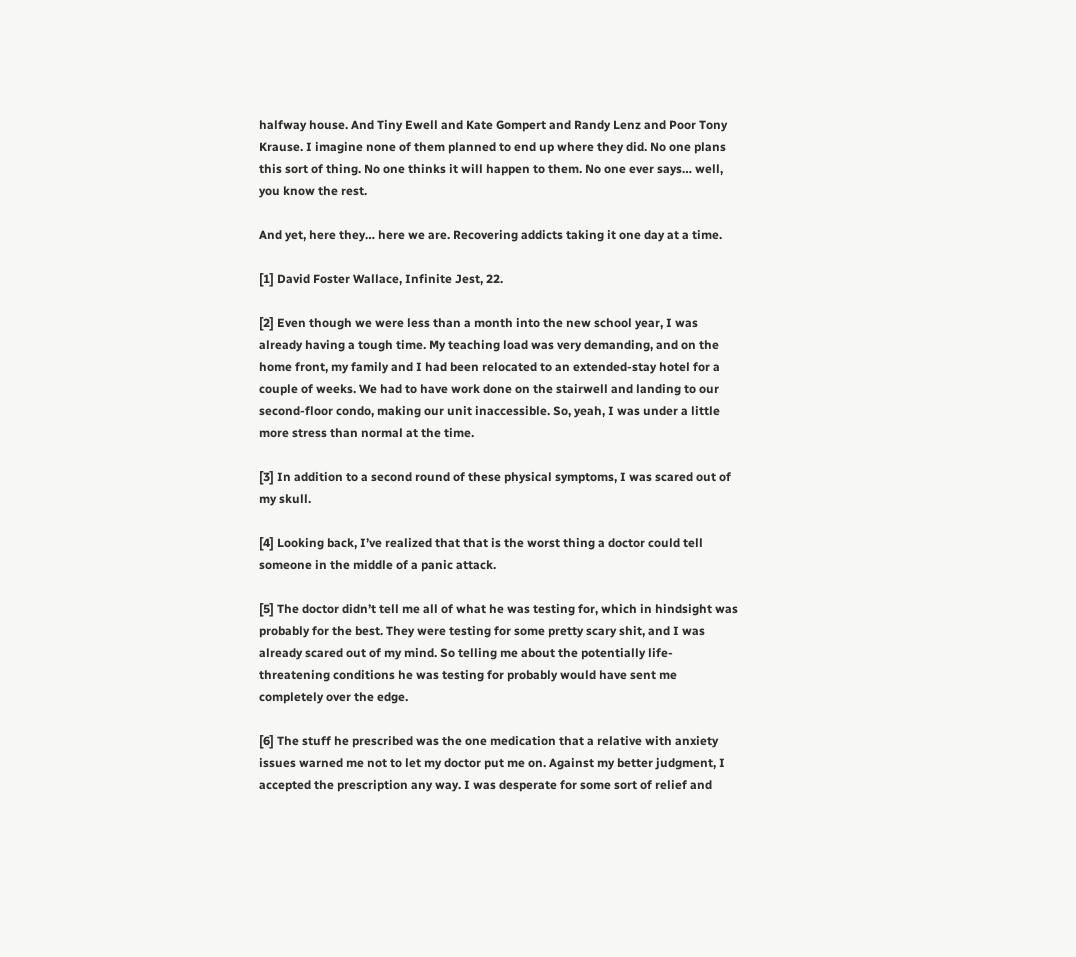halfway house. And Tiny Ewell and Kate Gompert and Randy Lenz and Poor Tony Krause. I imagine none of them planned to end up where they did. No one plans this sort of thing. No one thinks it will happen to them. No one ever says… well, you know the rest.

And yet, here they… here we are. Recovering addicts taking it one day at a time.

[1] David Foster Wallace, Infinite Jest, 22.

[2] Even though we were less than a month into the new school year, I was already having a tough time. My teaching load was very demanding, and on the home front, my family and I had been relocated to an extended-stay hotel for a couple of weeks. We had to have work done on the stairwell and landing to our second-floor condo, making our unit inaccessible. So, yeah, I was under a little more stress than normal at the time.

[3] In addition to a second round of these physical symptoms, I was scared out of my skull.

[4] Looking back, I’ve realized that that is the worst thing a doctor could tell someone in the middle of a panic attack.

[5] The doctor didn’t tell me all of what he was testing for, which in hindsight was probably for the best. They were testing for some pretty scary shit, and I was already scared out of my mind. So telling me about the potentially life-threatening conditions he was testing for probably would have sent me completely over the edge.

[6] The stuff he prescribed was the one medication that a relative with anxiety issues warned me not to let my doctor put me on. Against my better judgment, I accepted the prescription any way. I was desperate for some sort of relief and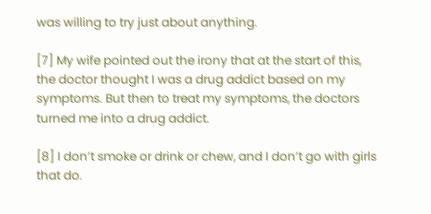was willing to try just about anything.

[7] My wife pointed out the irony that at the start of this, the doctor thought I was a drug addict based on my symptoms. But then to treat my symptoms, the doctors turned me into a drug addict.

[8] I don’t smoke or drink or chew, and I don’t go with girls that do.